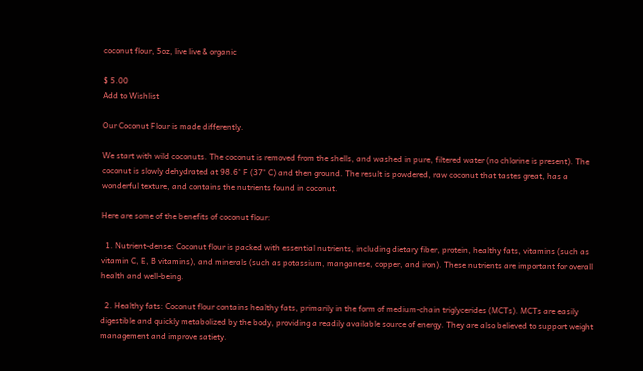coconut flour, 5oz, live live & organic

$ 5.00
Add to Wishlist

Our Coconut Flour is made differently.

We start with wild coconuts. The coconut is removed from the shells, and washed in pure, filtered water (no chlorine is present). The coconut is slowly dehydrated at 98.6° F (37° C) and then ground. The result is powdered, raw coconut that tastes great, has a wonderful texture, and contains the nutrients found in coconut.

Here are some of the benefits of coconut flour:

  1. Nutrient-dense: Coconut flour is packed with essential nutrients, including dietary fiber, protein, healthy fats, vitamins (such as vitamin C, E, B vitamins), and minerals (such as potassium, manganese, copper, and iron). These nutrients are important for overall health and well-being.

  2. Healthy fats: Coconut flour contains healthy fats, primarily in the form of medium-chain triglycerides (MCTs). MCTs are easily digestible and quickly metabolized by the body, providing a readily available source of energy. They are also believed to support weight management and improve satiety.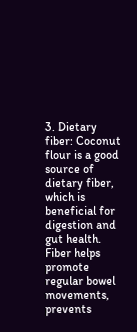3. Dietary fiber: Coconut flour is a good source of dietary fiber, which is beneficial for digestion and gut health. Fiber helps promote regular bowel movements, prevents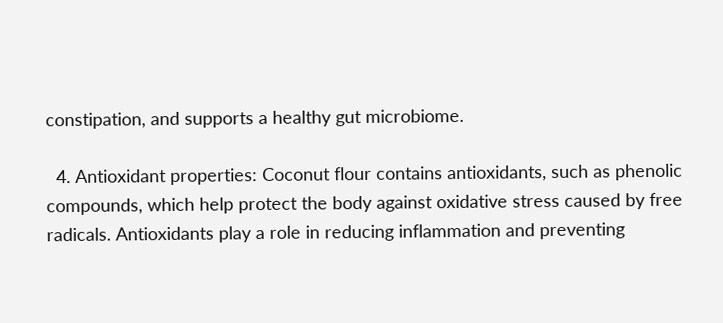constipation, and supports a healthy gut microbiome.

  4. Antioxidant properties: Coconut flour contains antioxidants, such as phenolic compounds, which help protect the body against oxidative stress caused by free radicals. Antioxidants play a role in reducing inflammation and preventing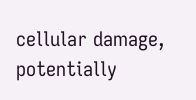cellular damage, potentially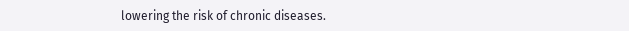lowering the risk of chronic diseases.